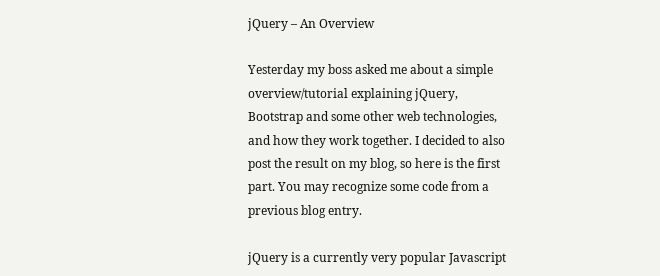jQuery – An Overview

Yesterday my boss asked me about a simple overview/tutorial explaining jQuery, Bootstrap and some other web technologies, and how they work together. I decided to also post the result on my blog, so here is the first part. You may recognize some code from a previous blog entry.

jQuery is a currently very popular Javascript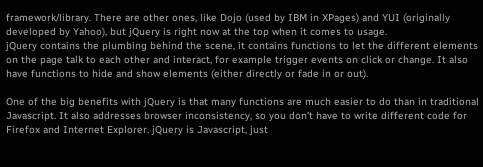framework/library. There are other ones, like Dojo (used by IBM in XPages) and YUI (originally developed by Yahoo), but jQuery is right now at the top when it comes to usage.
jQuery contains the plumbing behind the scene, it contains functions to let the different elements on the page talk to each other and interact, for example trigger events on click or change. It also have functions to hide and show elements (either directly or fade in or out).

One of the big benefits with jQuery is that many functions are much easier to do than in traditional Javascript. It also addresses browser inconsistency, so you don’t have to write different code for Firefox and Internet Explorer. jQuery is Javascript, just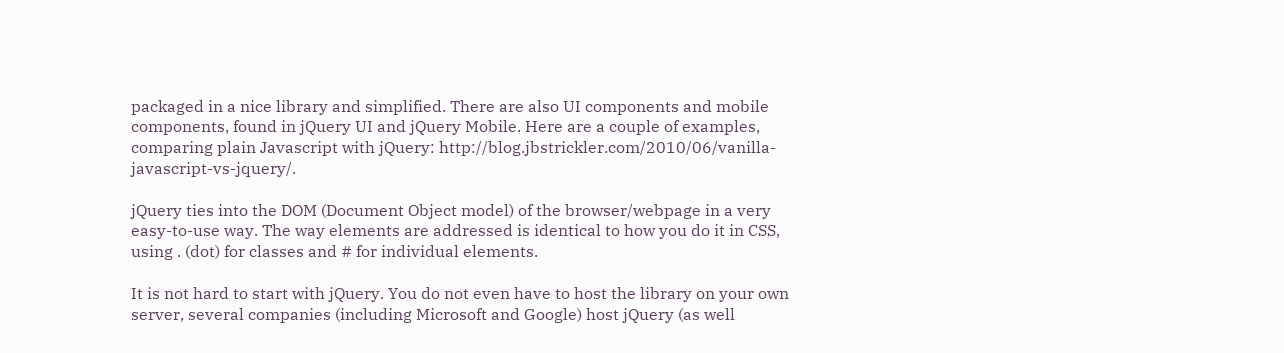packaged in a nice library and simplified. There are also UI components and mobile components, found in jQuery UI and jQuery Mobile. Here are a couple of examples, comparing plain Javascript with jQuery: http://blog.jbstrickler.com/2010/06/vanilla-javascript-vs-jquery/.

jQuery ties into the DOM (Document Object model) of the browser/webpage in a very easy-to-use way. The way elements are addressed is identical to how you do it in CSS, using . (dot) for classes and # for individual elements.

It is not hard to start with jQuery. You do not even have to host the library on your own server, several companies (including Microsoft and Google) host jQuery (as well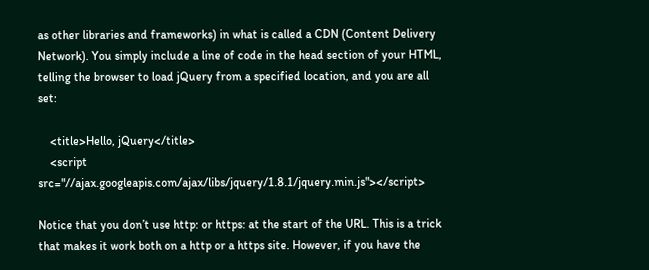as other libraries and frameworks) in what is called a CDN (Content Delivery Network). You simply include a line of code in the head section of your HTML, telling the browser to load jQuery from a specified location, and you are all set:

    <title>Hello, jQuery</title>
    <script src="//ajax.googleapis.com/ajax/libs/jquery/1.8.1/jquery.min.js"></script>

Notice that you don’t use http: or https: at the start of the URL. This is a trick that makes it work both on a http or a https site. However, if you have the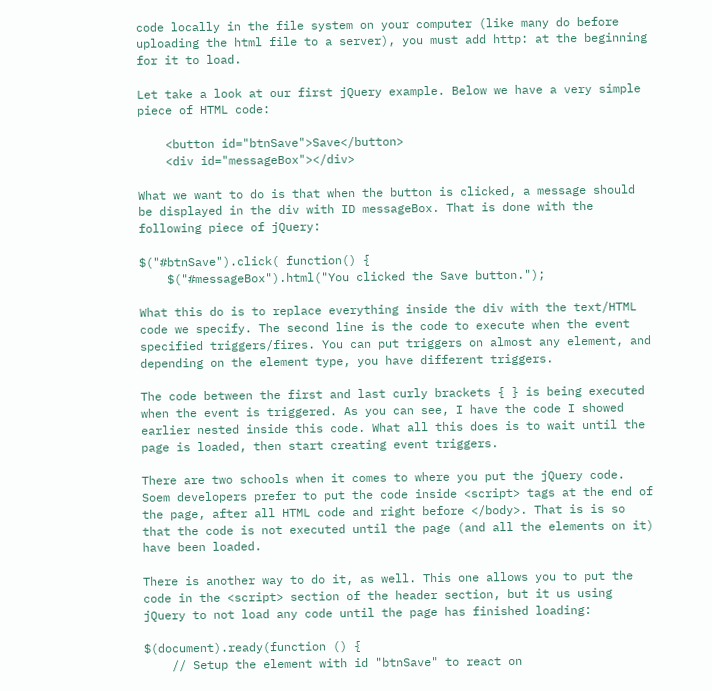code locally in the file system on your computer (like many do before uploading the html file to a server), you must add http: at the beginning for it to load.

Let take a look at our first jQuery example. Below we have a very simple piece of HTML code:

    <button id="btnSave">Save</button>
    <div id="messageBox"></div>

What we want to do is that when the button is clicked, a message should be displayed in the div with ID messageBox. That is done with the following piece of jQuery:

$("#btnSave").click( function() {
    $("#messageBox").html("You clicked the Save button.");

What this do is to replace everything inside the div with the text/HTML code we specify. The second line is the code to execute when the event specified triggers/fires. You can put triggers on almost any element, and depending on the element type, you have different triggers.

The code between the first and last curly brackets { } is being executed when the event is triggered. As you can see, I have the code I showed earlier nested inside this code. What all this does is to wait until the page is loaded, then start creating event triggers.

There are two schools when it comes to where you put the jQuery code. Soem developers prefer to put the code inside <script> tags at the end of the page, after all HTML code and right before </body>. That is is so that the code is not executed until the page (and all the elements on it) have been loaded.

There is another way to do it, as well. This one allows you to put the code in the <script> section of the header section, but it us using jQuery to not load any code until the page has finished loading:

$(document).ready(function () {
    // Setup the element with id "btnSave" to react on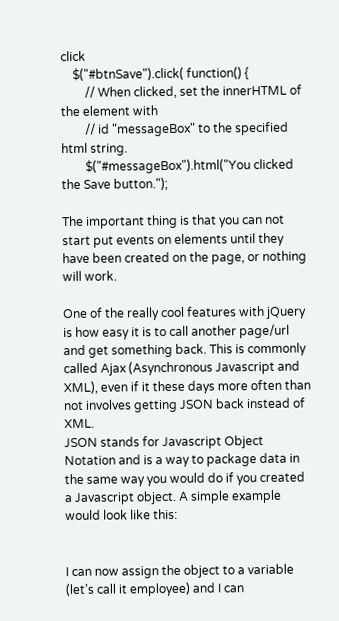click
    $("#btnSave").click( function() {
        // When clicked, set the innerHTML of the element with
        // id "messageBox" to the specified html string.
        $("#messageBox").html("You clicked the Save button.");

The important thing is that you can not start put events on elements until they have been created on the page, or nothing will work.

One of the really cool features with jQuery is how easy it is to call another page/url and get something back. This is commonly called Ajax (Asynchronous Javascript and XML), even if it these days more often than not involves getting JSON back instead of XML.
JSON stands for Javascript Object Notation and is a way to package data in the same way you would do if you created a Javascript object. A simple example would look like this:


I can now assign the object to a variable (let’s call it employee) and I can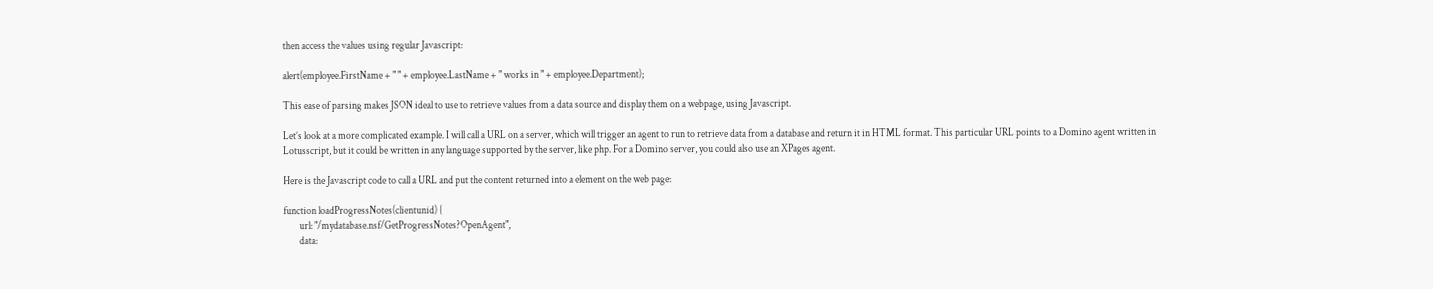then access the values using regular Javascript:

alert(employee.FirstName + " " + employee.LastName + " works in " + employee.Department);

This ease of parsing makes JSON ideal to use to retrieve values from a data source and display them on a webpage, using Javascript.

Let’s look at a more complicated example. I will call a URL on a server, which will trigger an agent to run to retrieve data from a database and return it in HTML format. This particular URL points to a Domino agent written in Lotusscript, but it could be written in any language supported by the server, like php. For a Domino server, you could also use an XPages agent.

Here is the Javascript code to call a URL and put the content returned into a element on the web page:

function loadProgressNotes(clientunid) {
        url: "/mydatabase.nsf/GetProgressNotes?OpenAgent",
        data: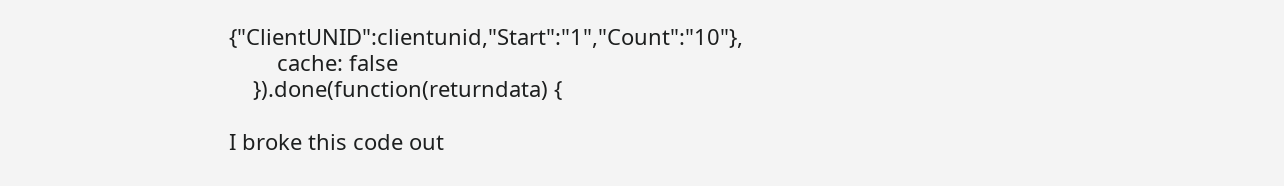{"ClientUNID":clientunid,"Start":"1","Count":"10"},
        cache: false
    }).done(function(returndata) {

I broke this code out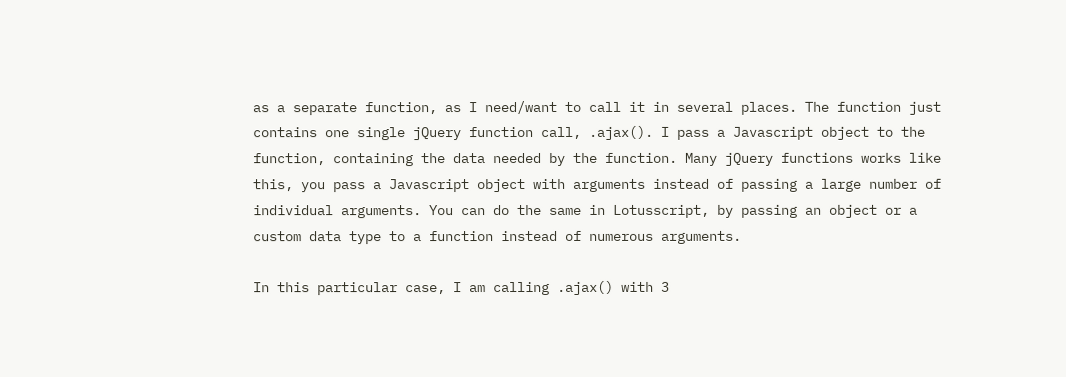as a separate function, as I need/want to call it in several places. The function just contains one single jQuery function call, .ajax(). I pass a Javascript object to the function, containing the data needed by the function. Many jQuery functions works like this, you pass a Javascript object with arguments instead of passing a large number of individual arguments. You can do the same in Lotusscript, by passing an object or a custom data type to a function instead of numerous arguments.

In this particular case, I am calling .ajax() with 3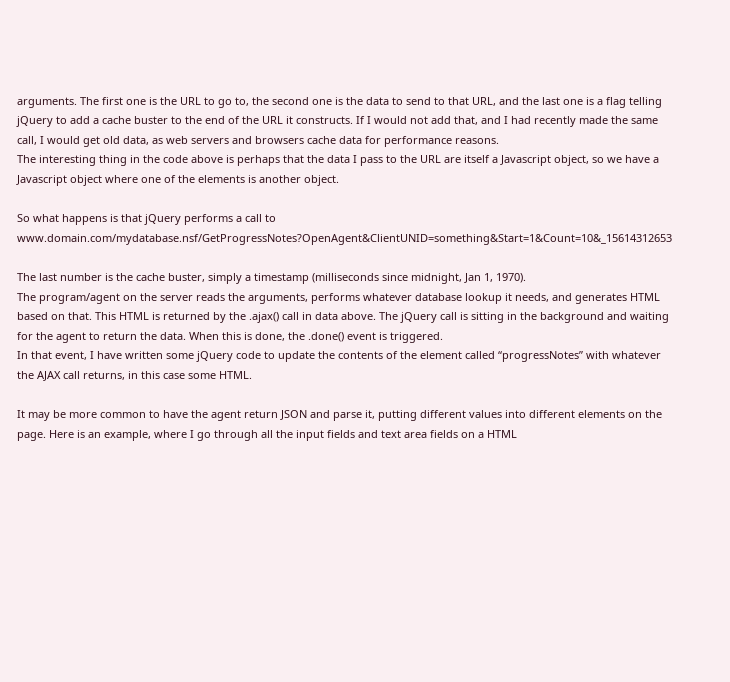arguments. The first one is the URL to go to, the second one is the data to send to that URL, and the last one is a flag telling jQuery to add a cache buster to the end of the URL it constructs. If I would not add that, and I had recently made the same call, I would get old data, as web servers and browsers cache data for performance reasons.
The interesting thing in the code above is perhaps that the data I pass to the URL are itself a Javascript object, so we have a Javascript object where one of the elements is another object.

So what happens is that jQuery performs a call to www.domain.com/mydatabase.nsf/GetProgressNotes?OpenAgent&ClientUNID=something&Start=1&Count=10&_15614312653

The last number is the cache buster, simply a timestamp (milliseconds since midnight, Jan 1, 1970).
The program/agent on the server reads the arguments, performs whatever database lookup it needs, and generates HTML based on that. This HTML is returned by the .ajax() call in data above. The jQuery call is sitting in the background and waiting for the agent to return the data. When this is done, the .done() event is triggered.
In that event, I have written some jQuery code to update the contents of the element called “progressNotes” with whatever the AJAX call returns, in this case some HTML.

It may be more common to have the agent return JSON and parse it, putting different values into different elements on the page. Here is an example, where I go through all the input fields and text area fields on a HTML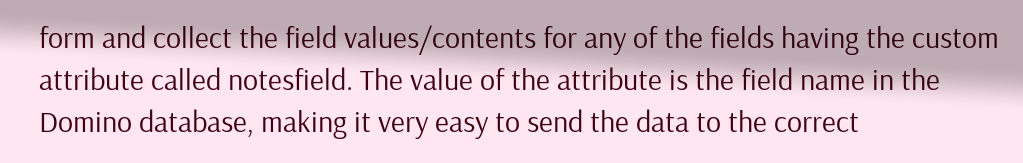form and collect the field values/contents for any of the fields having the custom attribute called notesfield. The value of the attribute is the field name in the Domino database, making it very easy to send the data to the correct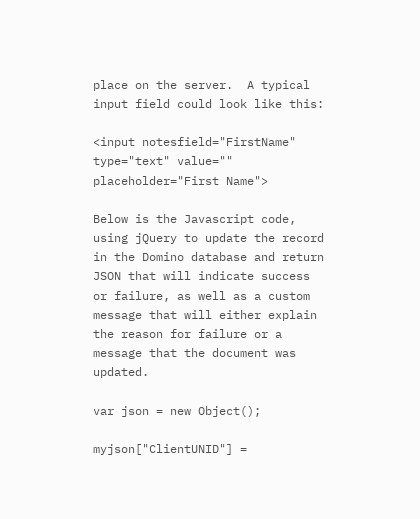place on the server.  A typical input field could look like this:

<input notesfield="FirstName" type="text" value="" placeholder="First Name">

Below is the Javascript code, using jQuery to update the record in the Domino database and return JSON that will indicate success or failure, as well as a custom message that will either explain the reason for failure or a message that the document was updated.

var json = new Object();

myjson["ClientUNID"] =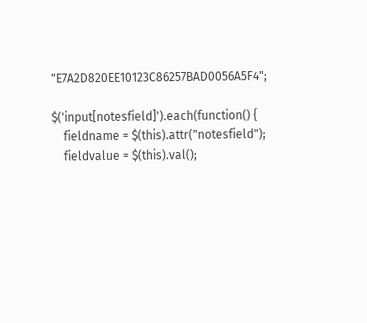"E7A2D820EE10123C86257BAD0056A5F4";

$('input[notesfield]').each(function() {
    fieldname = $(this).attr("notesfield");
    fieldvalue = $(this).val();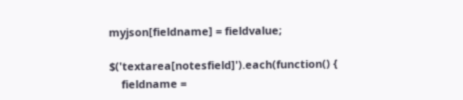myjson[fieldname] = fieldvalue;

$('textarea[notesfield]').each(function() {
    fieldname =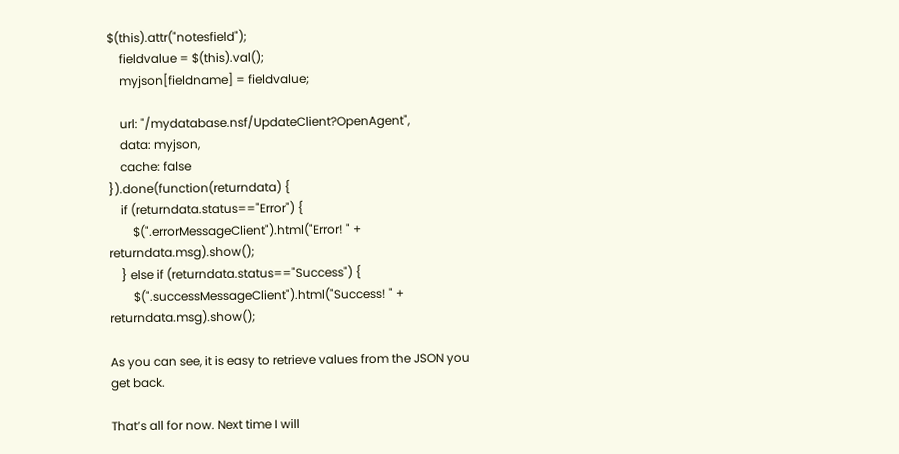$(this).attr("notesfield");
    fieldvalue = $(this).val();
    myjson[fieldname] = fieldvalue;

    url: "/mydatabase.nsf/UpdateClient?OpenAgent",
    data: myjson,
    cache: false
}).done(function(returndata) {
    if (returndata.status=="Error") {
        $(".errorMessageClient").html("Error! " + returndata.msg).show();
    } else if (returndata.status=="Success") {
        $(".successMessageClient").html("Success! " + returndata.msg).show();

As you can see, it is easy to retrieve values from the JSON you get back.

That’s all for now. Next time I will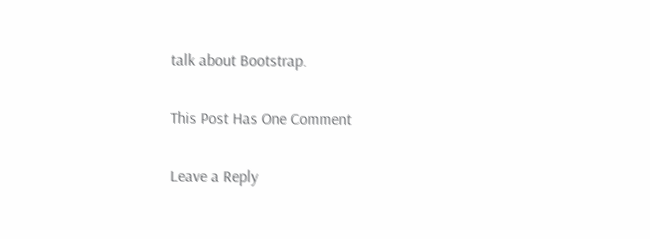talk about Bootstrap.

This Post Has One Comment

Leave a Reply